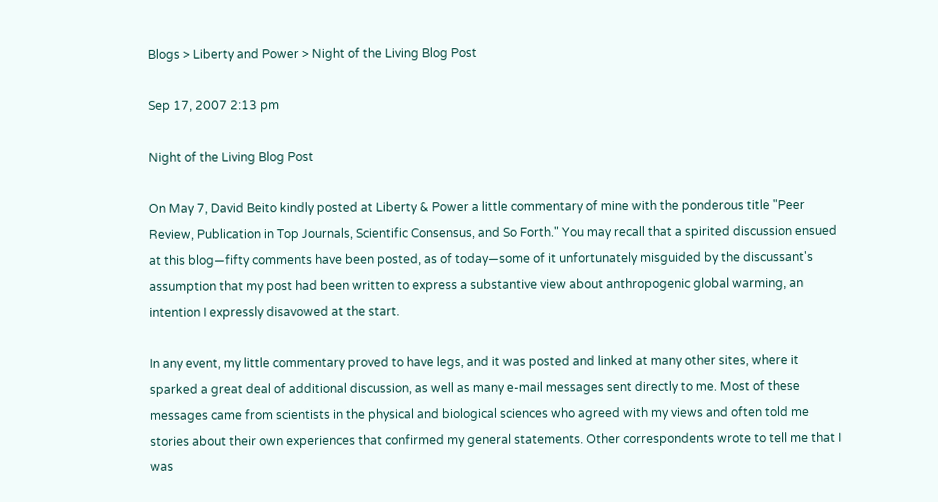Blogs > Liberty and Power > Night of the Living Blog Post

Sep 17, 2007 2:13 pm

Night of the Living Blog Post

On May 7, David Beito kindly posted at Liberty & Power a little commentary of mine with the ponderous title "Peer Review, Publication in Top Journals, Scientific Consensus, and So Forth." You may recall that a spirited discussion ensued at this blog―fifty comments have been posted, as of today―some of it unfortunately misguided by the discussant's assumption that my post had been written to express a substantive view about anthropogenic global warming, an intention I expressly disavowed at the start.

In any event, my little commentary proved to have legs, and it was posted and linked at many other sites, where it sparked a great deal of additional discussion, as well as many e-mail messages sent directly to me. Most of these messages came from scientists in the physical and biological sciences who agreed with my views and often told me stories about their own experiences that confirmed my general statements. Other correspondents wrote to tell me that I was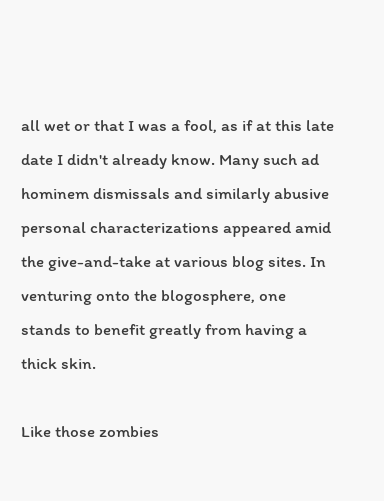all wet or that I was a fool, as if at this late date I didn't already know. Many such ad hominem dismissals and similarly abusive personal characterizations appeared amid the give-and-take at various blog sites. In venturing onto the blogosphere, one stands to benefit greatly from having a thick skin.

Like those zombies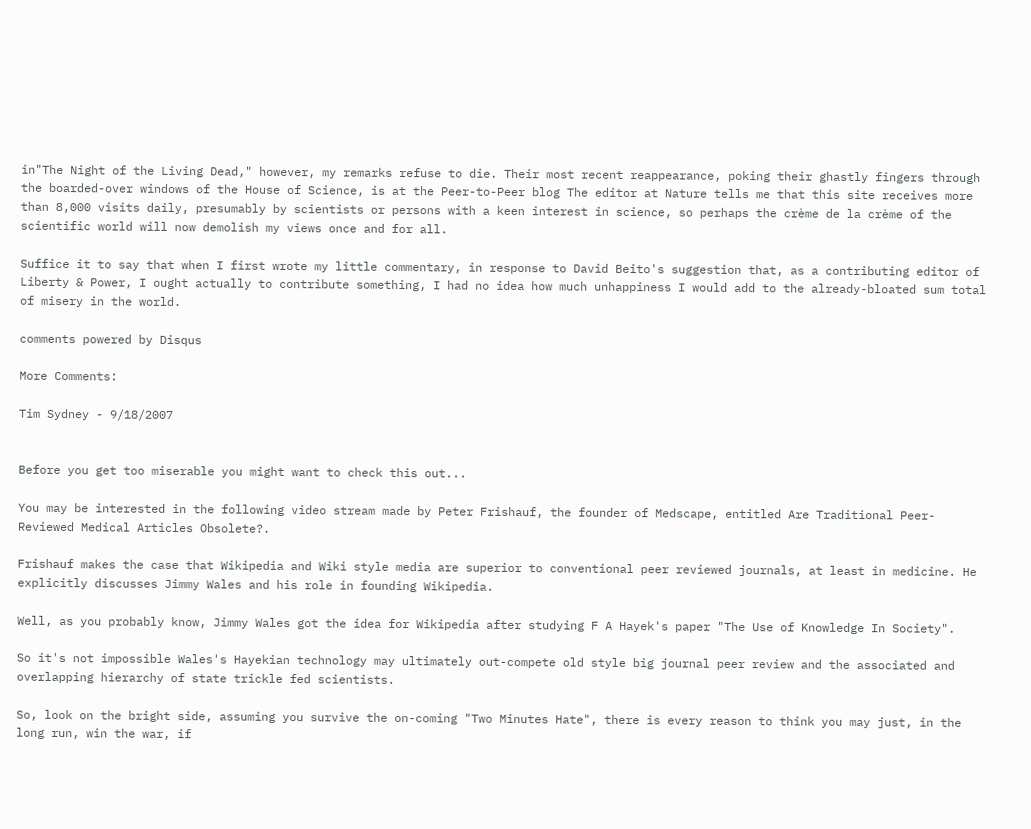in"The Night of the Living Dead," however, my remarks refuse to die. Their most recent reappearance, poking their ghastly fingers through the boarded-over windows of the House of Science, is at the Peer-to-Peer blog The editor at Nature tells me that this site receives more than 8,000 visits daily, presumably by scientists or persons with a keen interest in science, so perhaps the crème de la crème of the scientific world will now demolish my views once and for all.

Suffice it to say that when I first wrote my little commentary, in response to David Beito's suggestion that, as a contributing editor of Liberty & Power, I ought actually to contribute something, I had no idea how much unhappiness I would add to the already-bloated sum total of misery in the world.

comments powered by Disqus

More Comments:

Tim Sydney - 9/18/2007


Before you get too miserable you might want to check this out...

You may be interested in the following video stream made by Peter Frishauf, the founder of Medscape, entitled Are Traditional Peer-Reviewed Medical Articles Obsolete?.

Frishauf makes the case that Wikipedia and Wiki style media are superior to conventional peer reviewed journals, at least in medicine. He explicitly discusses Jimmy Wales and his role in founding Wikipedia.

Well, as you probably know, Jimmy Wales got the idea for Wikipedia after studying F A Hayek's paper "The Use of Knowledge In Society".

So it's not impossible Wales's Hayekian technology may ultimately out-compete old style big journal peer review and the associated and overlapping hierarchy of state trickle fed scientists.

So, look on the bright side, assuming you survive the on-coming "Two Minutes Hate", there is every reason to think you may just, in the long run, win the war, if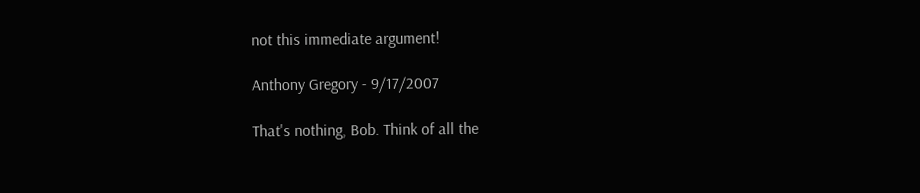not this immediate argument!

Anthony Gregory - 9/17/2007

That's nothing, Bob. Think of all the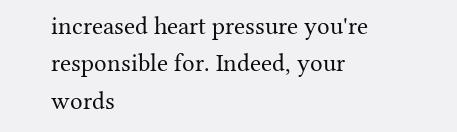increased heart pressure you're responsible for. Indeed, your words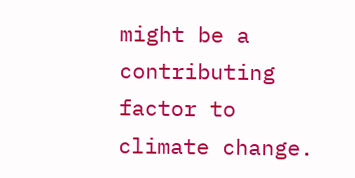might be a contributing factor to climate change.